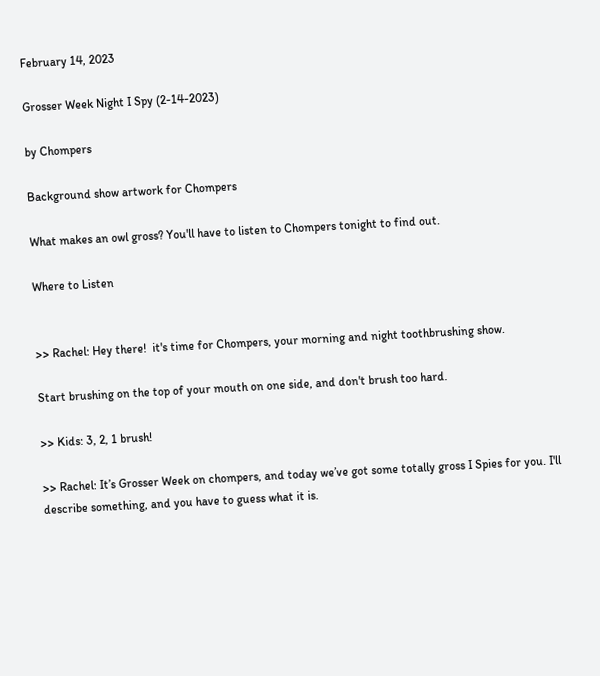February 14, 2023

Grosser Week Night I Spy (2-14-2023)

by Chompers

Background show artwork for Chompers

What makes an owl gross? You'll have to listen to Chompers tonight to find out.

Where to Listen


>> Rachel: Hey there!  it's time for Chompers, your morning and night toothbrushing show.

Start brushing on the top of your mouth on one side, and don't brush too hard.

>> Kids: 3, 2, 1 brush!

>> Rachel: It’s Grosser Week on chompers, and today we’ve got some totally gross I Spies for you. I'll describe something, and you have to guess what it is.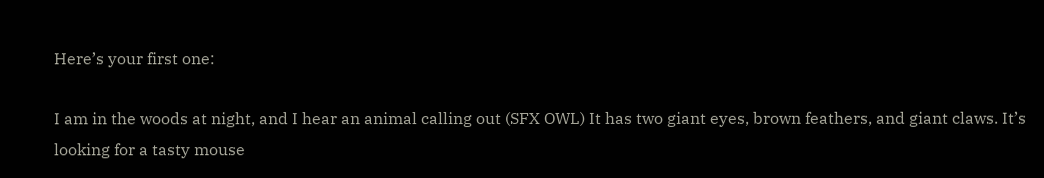Here’s your first one:

I am in the woods at night, and I hear an animal calling out (SFX OWL) It has two giant eyes, brown feathers, and giant claws. It’s looking for a tasty mouse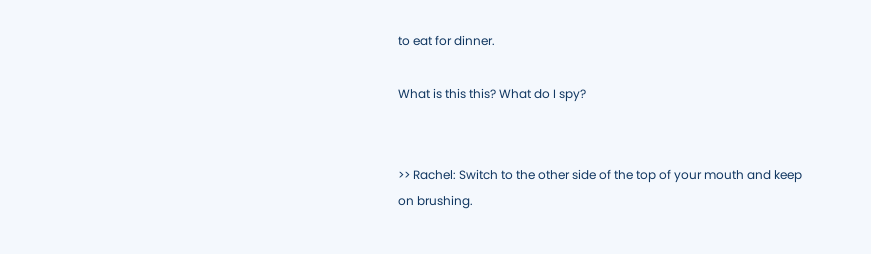to eat for dinner.

What is this this? What do I spy?


>> Rachel: Switch to the other side of the top of your mouth and keep on brushing.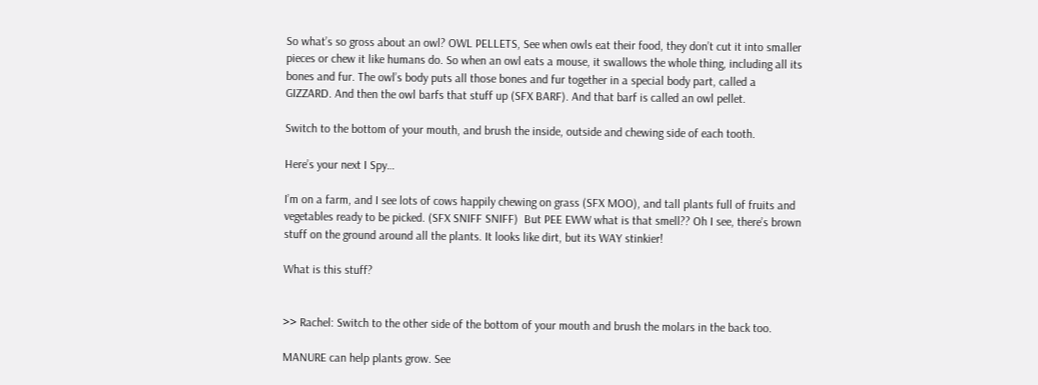So what’s so gross about an owl? OWL PELLETS, See when owls eat their food, they don’t cut it into smaller pieces or chew it like humans do. So when an owl eats a mouse, it swallows the whole thing, including all its bones and fur. The owl’s body puts all those bones and fur together in a special body part, called a GIZZARD. And then the owl barfs that stuff up (SFX BARF). And that barf is called an owl pellet.

Switch to the bottom of your mouth, and brush the inside, outside and chewing side of each tooth.

Here’s your next I Spy…

I’m on a farm, and I see lots of cows happily chewing on grass (SFX MOO), and tall plants full of fruits and vegetables ready to be picked. (SFX SNIFF SNIFF)  But PEE EWW what is that smell?? Oh I see, there’s brown stuff on the ground around all the plants. It looks like dirt, but its WAY stinkier!

What is this stuff?


>> Rachel: Switch to the other side of the bottom of your mouth and brush the molars in the back too.

MANURE can help plants grow. See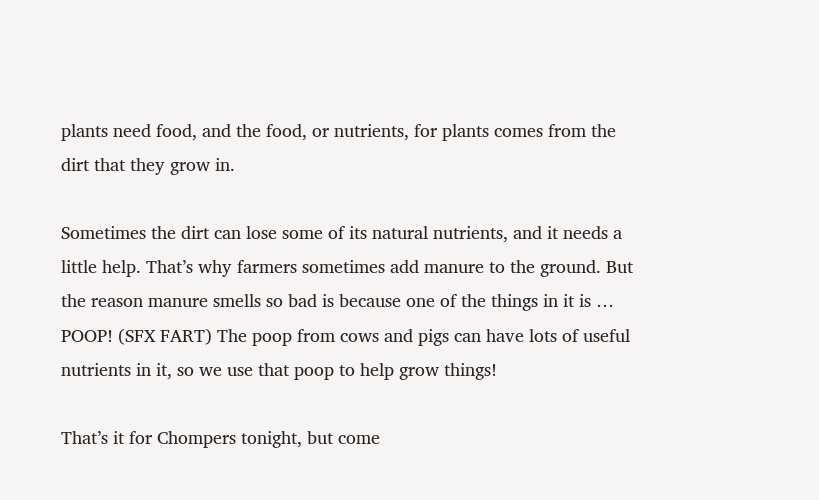plants need food, and the food, or nutrients, for plants comes from the dirt that they grow in.

Sometimes the dirt can lose some of its natural nutrients, and it needs a little help. That’s why farmers sometimes add manure to the ground. But the reason manure smells so bad is because one of the things in it is … POOP! (SFX FART) The poop from cows and pigs can have lots of useful nutrients in it, so we use that poop to help grow things!

That’s it for Chompers tonight, but come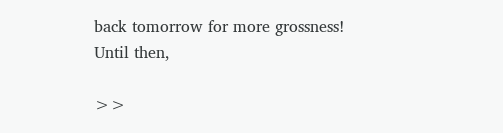back tomorrow for more grossness! Until then,

>>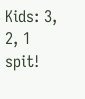Kids: 3, 2, 1  spit!